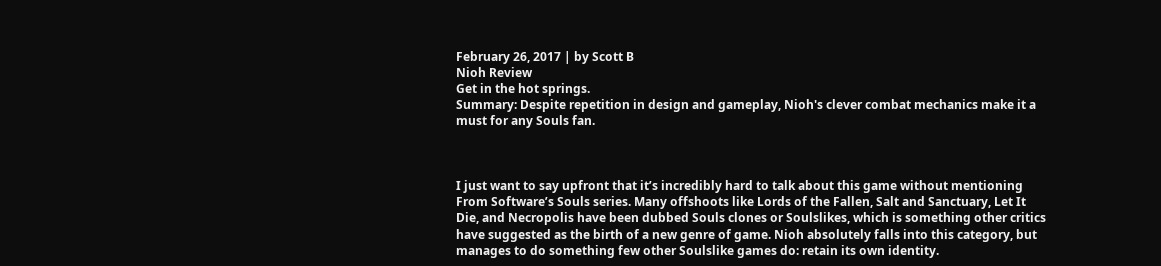February 26, 2017 | by Scott B
Nioh Review
Get in the hot springs.
Summary: Despite repetition in design and gameplay, Nioh's clever combat mechanics make it a must for any Souls fan.



I just want to say upfront that it’s incredibly hard to talk about this game without mentioning From Software’s Souls series. Many offshoots like Lords of the Fallen, Salt and Sanctuary, Let It Die, and Necropolis have been dubbed Souls clones or Soulslikes, which is something other critics have suggested as the birth of a new genre of game. Nioh absolutely falls into this category, but manages to do something few other Soulslike games do: retain its own identity.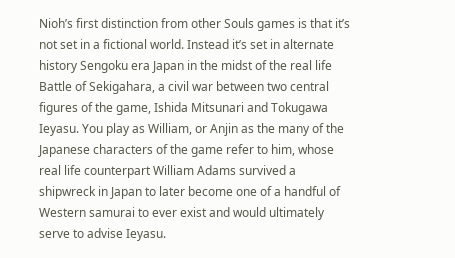Nioh’s first distinction from other Souls games is that it’s not set in a fictional world. Instead it’s set in alternate history Sengoku era Japan in the midst of the real life Battle of Sekigahara, a civil war between two central figures of the game, Ishida Mitsunari and Tokugawa Ieyasu. You play as William, or Anjin as the many of the Japanese characters of the game refer to him, whose real life counterpart William Adams survived a shipwreck in Japan to later become one of a handful of Western samurai to ever exist and would ultimately serve to advise Ieyasu.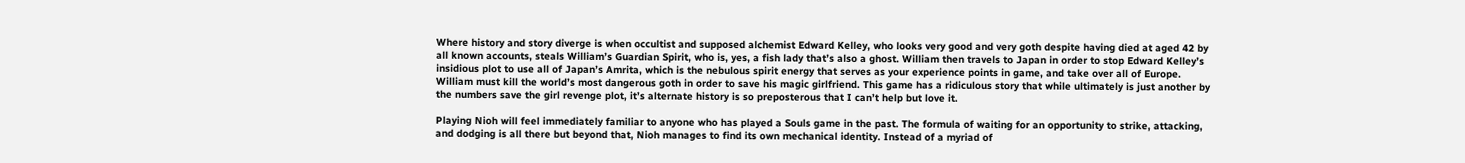Where history and story diverge is when occultist and supposed alchemist Edward Kelley, who looks very good and very goth despite having died at aged 42 by all known accounts, steals William’s Guardian Spirit, who is, yes, a fish lady that’s also a ghost. William then travels to Japan in order to stop Edward Kelley’s insidious plot to use all of Japan’s Amrita, which is the nebulous spirit energy that serves as your experience points in game, and take over all of Europe. William must kill the world’s most dangerous goth in order to save his magic girlfriend. This game has a ridiculous story that while ultimately is just another by the numbers save the girl revenge plot, it’s alternate history is so preposterous that I can’t help but love it.

Playing Nioh will feel immediately familiar to anyone who has played a Souls game in the past. The formula of waiting for an opportunity to strike, attacking, and dodging is all there but beyond that, Nioh manages to find its own mechanical identity. Instead of a myriad of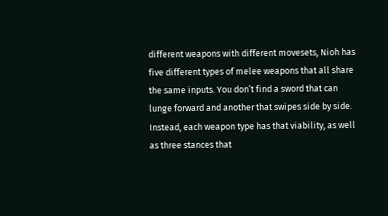different weapons with different movesets, Nioh has five different types of melee weapons that all share the same inputs. You don’t find a sword that can lunge forward and another that swipes side by side. Instead, each weapon type has that viability, as well as three stances that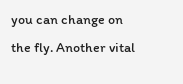you can change on the fly. Another vital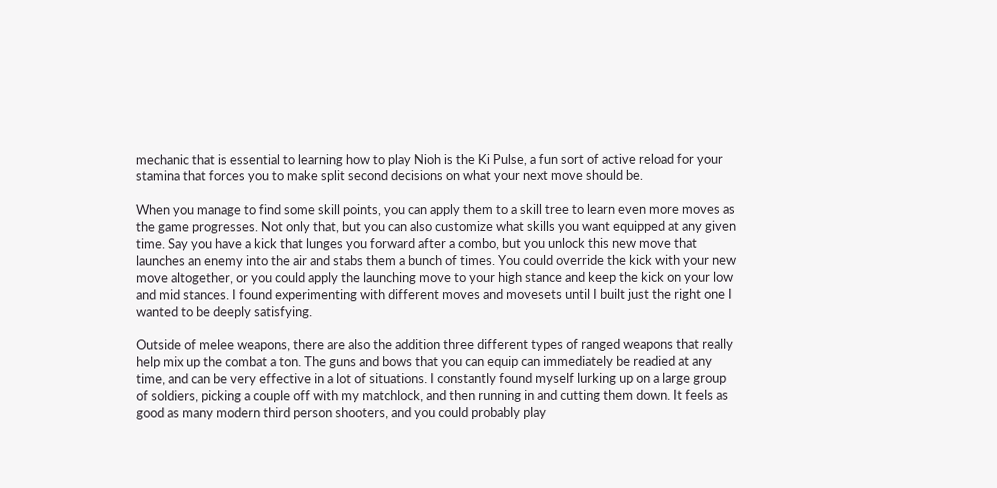mechanic that is essential to learning how to play Nioh is the Ki Pulse, a fun sort of active reload for your stamina that forces you to make split second decisions on what your next move should be.

When you manage to find some skill points, you can apply them to a skill tree to learn even more moves as the game progresses. Not only that, but you can also customize what skills you want equipped at any given time. Say you have a kick that lunges you forward after a combo, but you unlock this new move that launches an enemy into the air and stabs them a bunch of times. You could override the kick with your new move altogether, or you could apply the launching move to your high stance and keep the kick on your low and mid stances. I found experimenting with different moves and movesets until I built just the right one I wanted to be deeply satisfying.

Outside of melee weapons, there are also the addition three different types of ranged weapons that really help mix up the combat a ton. The guns and bows that you can equip can immediately be readied at any time, and can be very effective in a lot of situations. I constantly found myself lurking up on a large group of soldiers, picking a couple off with my matchlock, and then running in and cutting them down. It feels as good as many modern third person shooters, and you could probably play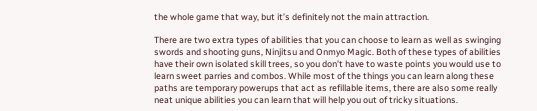the whole game that way, but it’s definitely not the main attraction.

There are two extra types of abilities that you can choose to learn as well as swinging swords and shooting guns, Ninjitsu and Onmyo Magic. Both of these types of abilities have their own isolated skill trees, so you don’t have to waste points you would use to learn sweet parries and combos. While most of the things you can learn along these paths are temporary powerups that act as refillable items, there are also some really neat unique abilities you can learn that will help you out of tricky situations.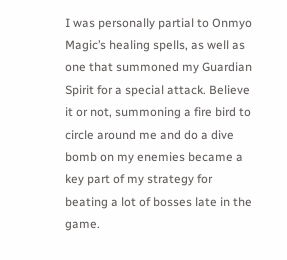I was personally partial to Onmyo Magic’s healing spells, as well as one that summoned my Guardian Spirit for a special attack. Believe it or not, summoning a fire bird to circle around me and do a dive bomb on my enemies became a key part of my strategy for beating a lot of bosses late in the game.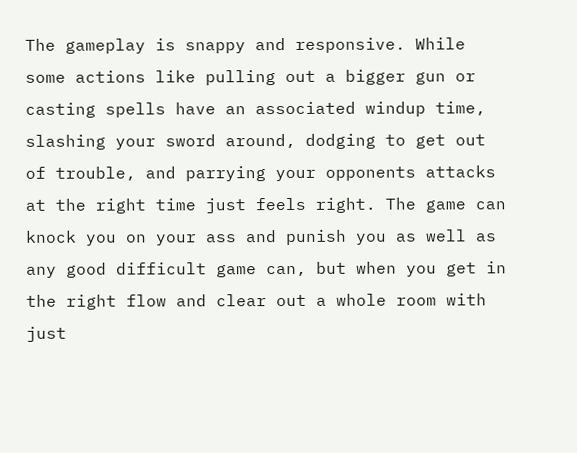The gameplay is snappy and responsive. While some actions like pulling out a bigger gun or casting spells have an associated windup time, slashing your sword around, dodging to get out of trouble, and parrying your opponents attacks at the right time just feels right. The game can knock you on your ass and punish you as well as any good difficult game can, but when you get in the right flow and clear out a whole room with just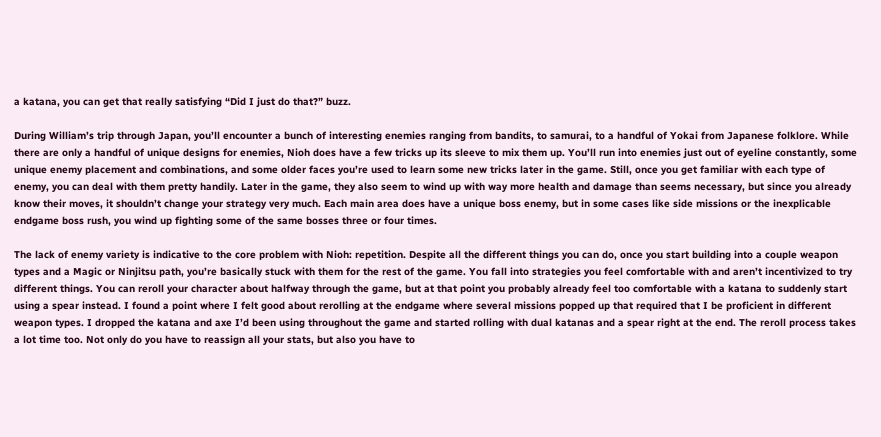a katana, you can get that really satisfying “Did I just do that?” buzz.

During William’s trip through Japan, you’ll encounter a bunch of interesting enemies ranging from bandits, to samurai, to a handful of Yokai from Japanese folklore. While there are only a handful of unique designs for enemies, Nioh does have a few tricks up its sleeve to mix them up. You’ll run into enemies just out of eyeline constantly, some unique enemy placement and combinations, and some older faces you’re used to learn some new tricks later in the game. Still, once you get familiar with each type of enemy, you can deal with them pretty handily. Later in the game, they also seem to wind up with way more health and damage than seems necessary, but since you already know their moves, it shouldn’t change your strategy very much. Each main area does have a unique boss enemy, but in some cases like side missions or the inexplicable endgame boss rush, you wind up fighting some of the same bosses three or four times.

The lack of enemy variety is indicative to the core problem with Nioh: repetition. Despite all the different things you can do, once you start building into a couple weapon types and a Magic or Ninjitsu path, you’re basically stuck with them for the rest of the game. You fall into strategies you feel comfortable with and aren’t incentivized to try different things. You can reroll your character about halfway through the game, but at that point you probably already feel too comfortable with a katana to suddenly start using a spear instead. I found a point where I felt good about rerolling at the endgame where several missions popped up that required that I be proficient in different weapon types. I dropped the katana and axe I’d been using throughout the game and started rolling with dual katanas and a spear right at the end. The reroll process takes a lot time too. Not only do you have to reassign all your stats, but also you have to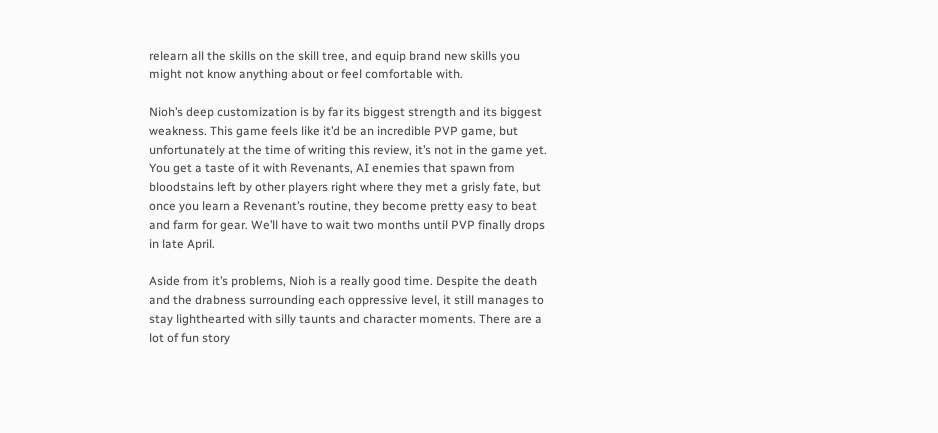relearn all the skills on the skill tree, and equip brand new skills you might not know anything about or feel comfortable with.

Nioh’s deep customization is by far its biggest strength and its biggest weakness. This game feels like it’d be an incredible PVP game, but unfortunately at the time of writing this review, it’s not in the game yet. You get a taste of it with Revenants, AI enemies that spawn from bloodstains left by other players right where they met a grisly fate, but once you learn a Revenant’s routine, they become pretty easy to beat and farm for gear. We’ll have to wait two months until PVP finally drops in late April.

Aside from it’s problems, Nioh is a really good time. Despite the death and the drabness surrounding each oppressive level, it still manages to stay lighthearted with silly taunts and character moments. There are a lot of fun story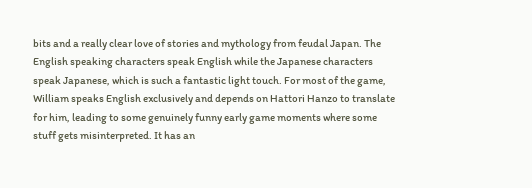bits and a really clear love of stories and mythology from feudal Japan. The English speaking characters speak English while the Japanese characters speak Japanese, which is such a fantastic light touch. For most of the game, William speaks English exclusively and depends on Hattori Hanzo to translate for him, leading to some genuinely funny early game moments where some stuff gets misinterpreted. It has an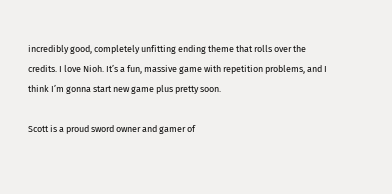incredibly good, completely unfitting ending theme that rolls over the credits. I love Nioh. It’s a fun, massive game with repetition problems, and I think I’m gonna start new game plus pretty soon.

Scott is a proud sword owner and gamer of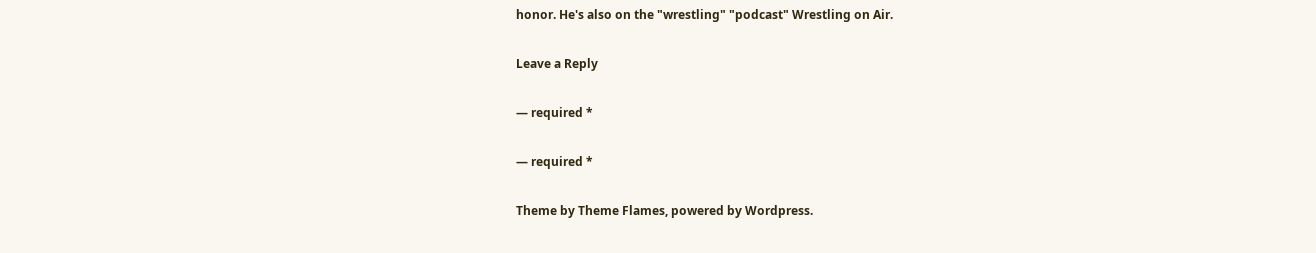honor. He's also on the "wrestling" "podcast" Wrestling on Air.

Leave a Reply

— required *

— required *

Theme by Theme Flames, powered by Wordpress.